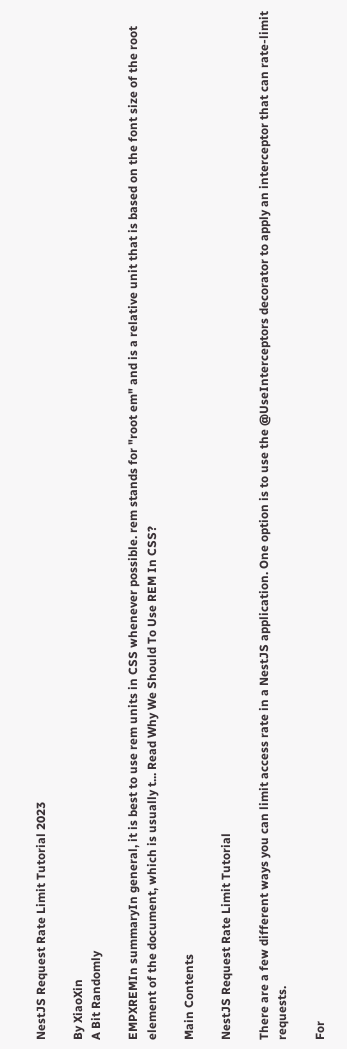NestJS Request Rate Limit Tutorial 2023

By XiaoXin
A Bit Randomly

EMPXREMIn summaryIn general, it is best to use rem units in CSS whenever possible. rem stands for "root em" and is a relative unit that is based on the font size of the root element of the document, which is usually t... Read Why We Should To Use REM In CSS?

Main Contents

NestJS Request Rate Limit Tutorial

There are a few different ways you can limit access rate in a NestJS application. One option is to use the @UseInterceptors decorator to apply an interceptor that can rate-limit requests.

For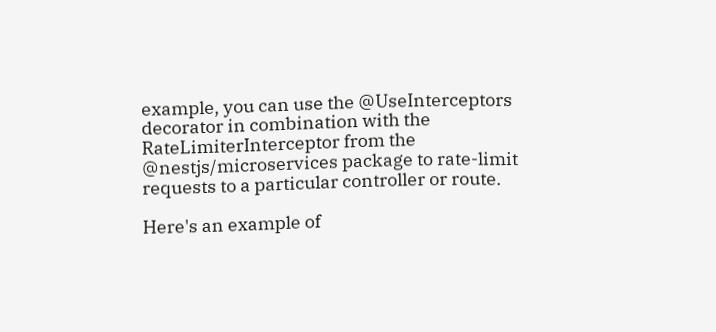example, you can use the @UseInterceptors decorator in combination with the RateLimiterInterceptor from the @nestjs/microservices package to rate-limit requests to a particular controller or route.

Here's an example of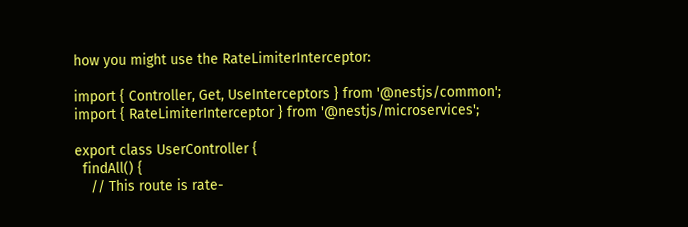how you might use the RateLimiterInterceptor:

import { Controller, Get, UseInterceptors } from '@nestjs/common';
import { RateLimiterInterceptor } from '@nestjs/microservices';

export class UserController {
  findAll() {
    // This route is rate-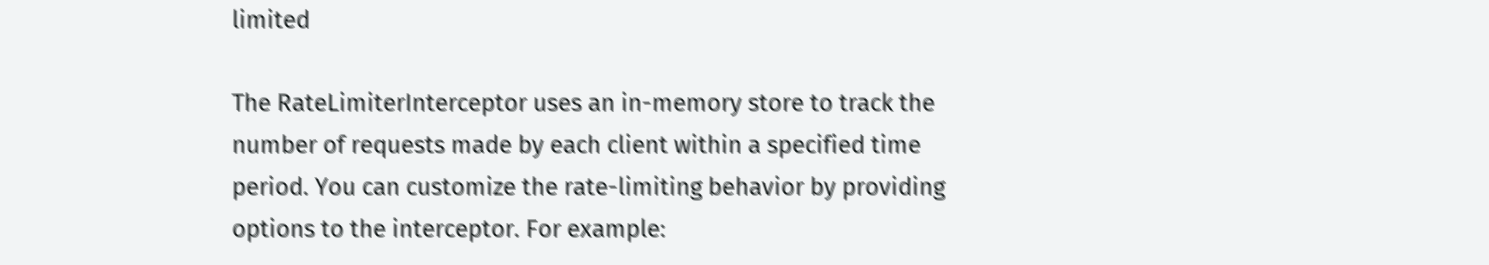limited

The RateLimiterInterceptor uses an in-memory store to track the number of requests made by each client within a specified time period. You can customize the rate-limiting behavior by providing options to the interceptor. For example: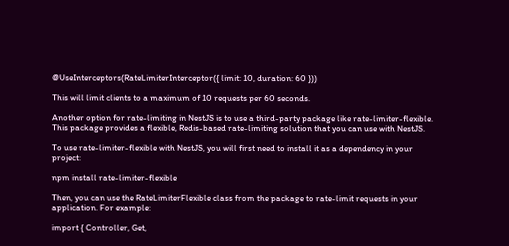@UseInterceptors(RateLimiterInterceptor({ limit: 10, duration: 60 }))

This will limit clients to a maximum of 10 requests per 60 seconds.

Another option for rate-limiting in NestJS is to use a third-party package like rate-limiter-flexible. This package provides a flexible, Redis-based rate-limiting solution that you can use with NestJS.

To use rate-limiter-flexible with NestJS, you will first need to install it as a dependency in your project:

npm install rate-limiter-flexible

Then, you can use the RateLimiterFlexible class from the package to rate-limit requests in your application. For example:

import { Controller, Get,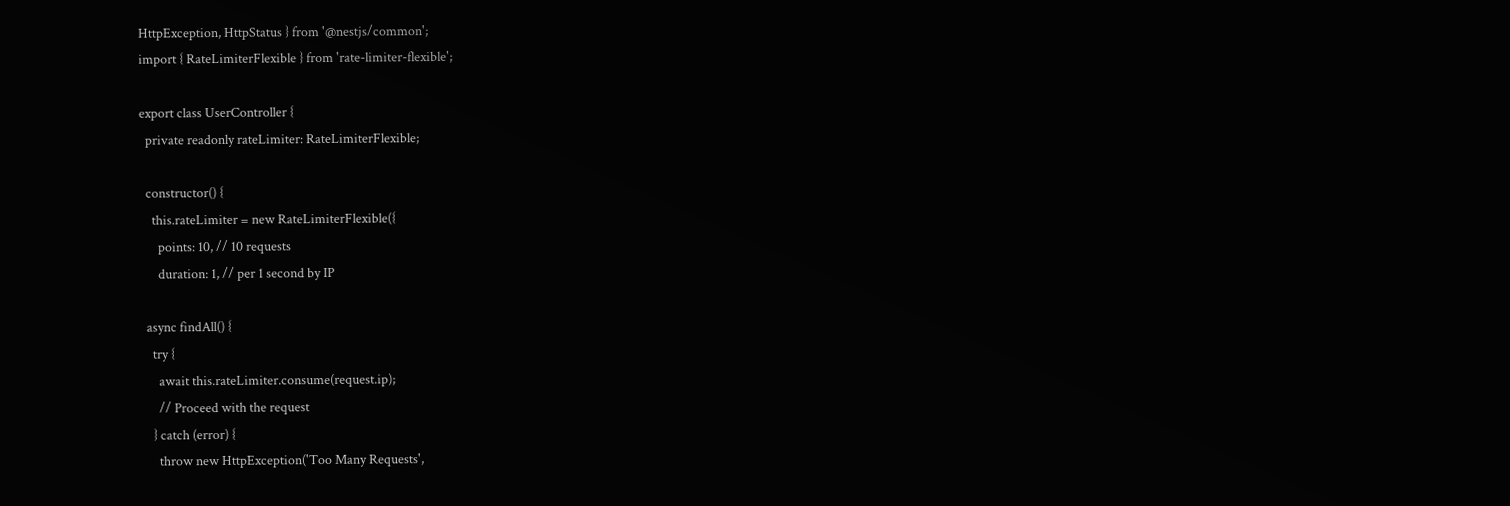HttpException, HttpStatus } from '@nestjs/common';
import { RateLimiterFlexible } from 'rate-limiter-flexible';

export class UserController {
  private readonly rateLimiter: RateLimiterFlexible;

  constructor() {
    this.rateLimiter = new RateLimiterFlexible({
      points: 10, // 10 requests
      duration: 1, // per 1 second by IP

  async findAll() {
    try {
      await this.rateLimiter.consume(request.ip);
      // Proceed with the request
    } catch (error) {
      throw new HttpException('Too Many Requests',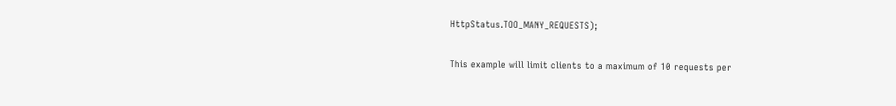HttpStatus.TOO_MANY_REQUESTS);

This example will limit clients to a maximum of 10 requests per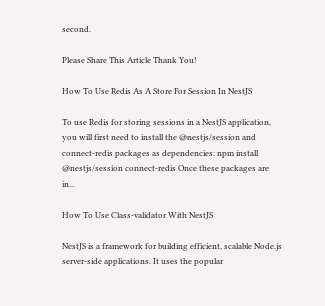second.

Please Share This Article Thank You!

How To Use Redis As A Store For Session In NestJS

To use Redis for storing sessions in a NestJS application, you will first need to install the @nestjs/session and connect-redis packages as dependencies: npm install @nestjs/session connect-redis Once these packages are in...

How To Use Class-validator With NestJS

NestJS is a framework for building efficient, scalable Node.js server-side applications. It uses the popular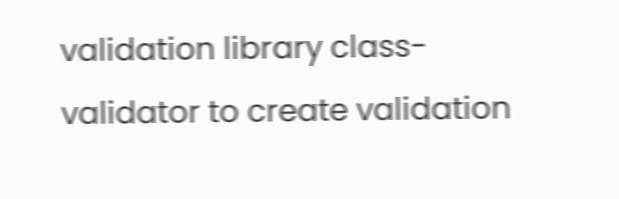validation library class-validator to create validation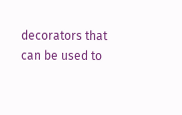decorators that can be used to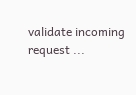validate incoming request ...